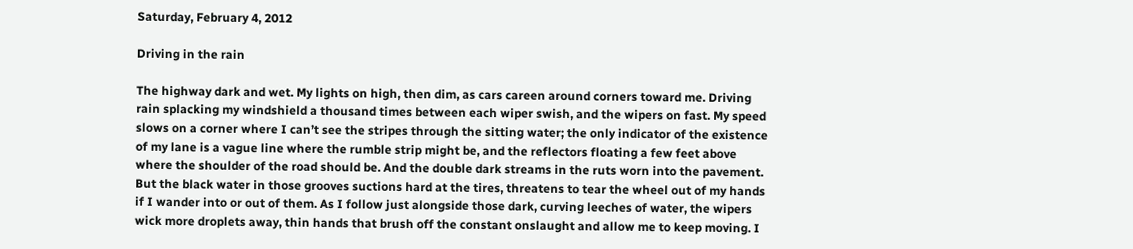Saturday, February 4, 2012

Driving in the rain

The highway dark and wet. My lights on high, then dim, as cars careen around corners toward me. Driving rain splacking my windshield a thousand times between each wiper swish, and the wipers on fast. My speed slows on a corner where I can’t see the stripes through the sitting water; the only indicator of the existence of my lane is a vague line where the rumble strip might be, and the reflectors floating a few feet above where the shoulder of the road should be. And the double dark streams in the ruts worn into the pavement. But the black water in those grooves suctions hard at the tires, threatens to tear the wheel out of my hands if I wander into or out of them. As I follow just alongside those dark, curving leeches of water, the wipers wick more droplets away, thin hands that brush off the constant onslaught and allow me to keep moving. I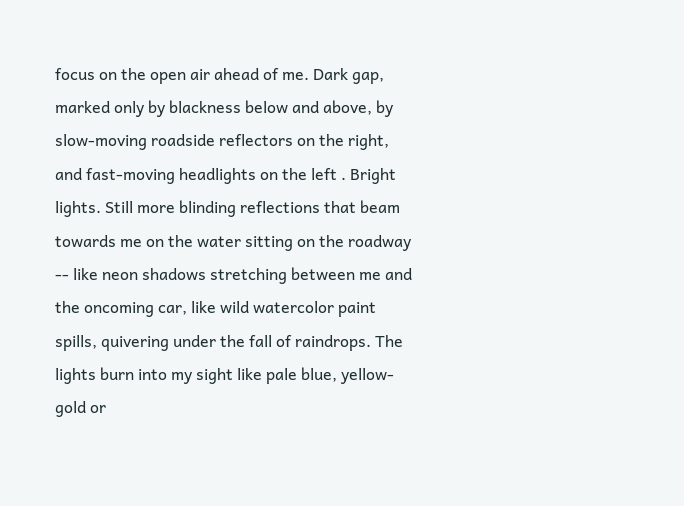focus on the open air ahead of me. Dark gap, marked only by blackness below and above, by slow-moving roadside reflectors on the right, and fast-moving headlights on the left . Bright lights. Still more blinding reflections that beam towards me on the water sitting on the roadway -- like neon shadows stretching between me and the oncoming car, like wild watercolor paint spills, quivering under the fall of raindrops. The lights burn into my sight like pale blue, yellow-gold or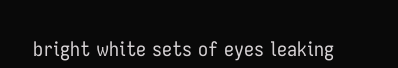bright white sets of eyes leaking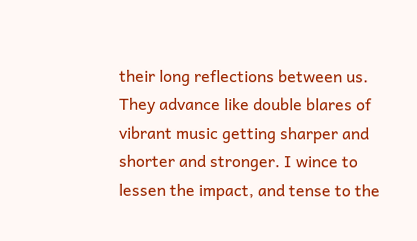their long reflections between us. They advance like double blares of vibrant music getting sharper and shorter and stronger. I wince to lessen the impact, and tense to the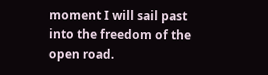moment I will sail past into the freedom of the open road.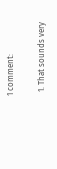1 comment:

  1. That sounds very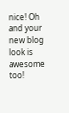nice! Oh and your new blog look is awesome too!